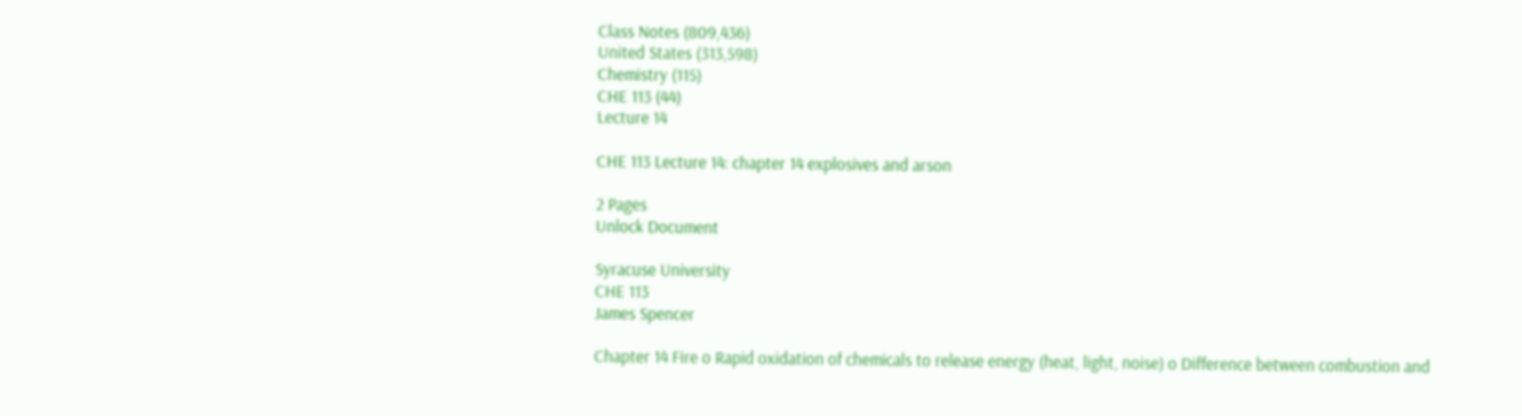Class Notes (809,436)
United States (313,598)
Chemistry (115)
CHE 113 (44)
Lecture 14

CHE 113 Lecture 14: chapter 14 explosives and arson

2 Pages
Unlock Document

Syracuse University
CHE 113
James Spencer

Chapter 14 Fire o Rapid oxidation of chemicals to release energy (heat, light, noise) o Difference between combustion and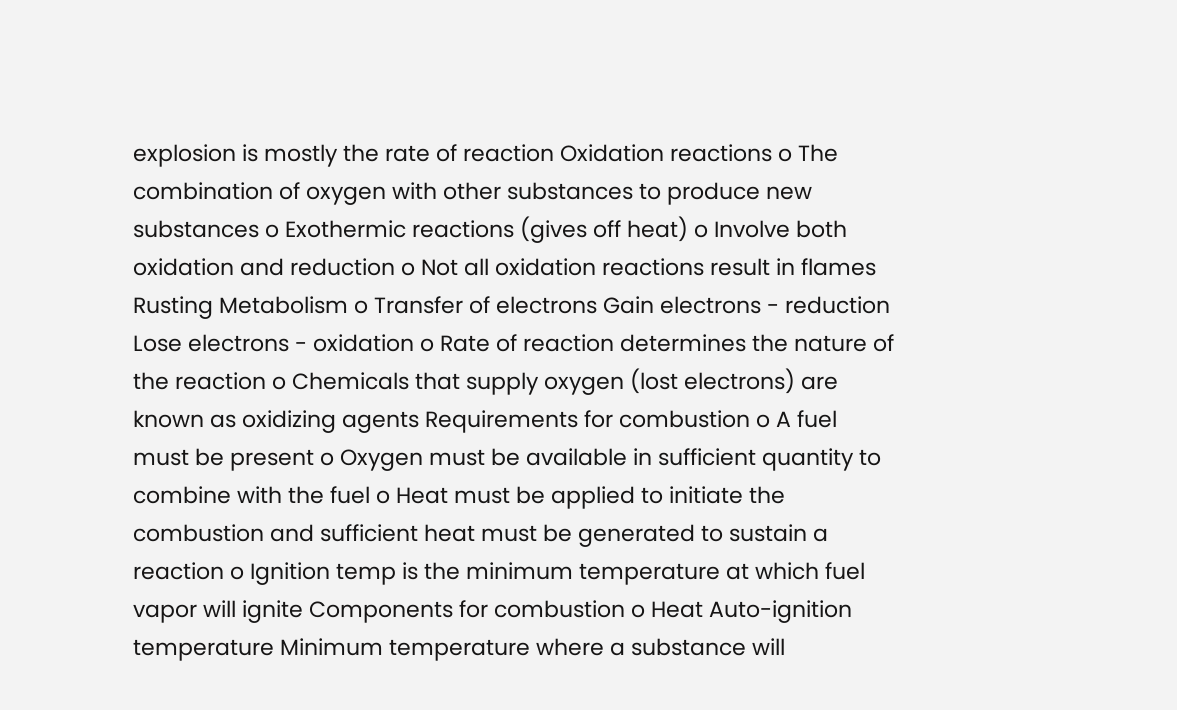explosion is mostly the rate of reaction Oxidation reactions o The combination of oxygen with other substances to produce new substances o Exothermic reactions (gives off heat) o Involve both oxidation and reduction o Not all oxidation reactions result in flames Rusting Metabolism o Transfer of electrons Gain electrons - reduction Lose electrons - oxidation o Rate of reaction determines the nature of the reaction o Chemicals that supply oxygen (lost electrons) are known as oxidizing agents Requirements for combustion o A fuel must be present o Oxygen must be available in sufficient quantity to combine with the fuel o Heat must be applied to initiate the combustion and sufficient heat must be generated to sustain a reaction o Ignition temp is the minimum temperature at which fuel vapor will ignite Components for combustion o Heat Auto-ignition temperature Minimum temperature where a substance will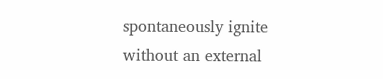spontaneously ignite without an external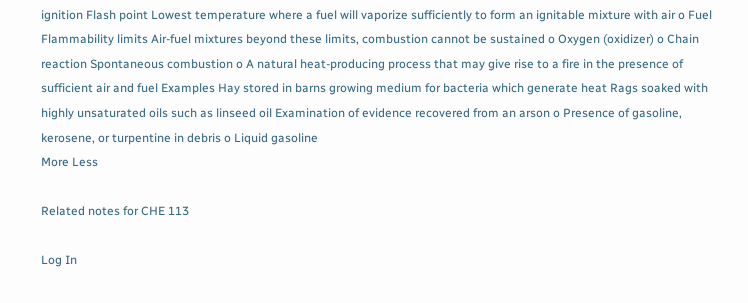ignition Flash point Lowest temperature where a fuel will vaporize sufficiently to form an ignitable mixture with air o Fuel Flammability limits Air-fuel mixtures beyond these limits, combustion cannot be sustained o Oxygen (oxidizer) o Chain reaction Spontaneous combustion o A natural heat-producing process that may give rise to a fire in the presence of sufficient air and fuel Examples Hay stored in barns growing medium for bacteria which generate heat Rags soaked with highly unsaturated oils such as linseed oil Examination of evidence recovered from an arson o Presence of gasoline, kerosene, or turpentine in debris o Liquid gasoline
More Less

Related notes for CHE 113

Log In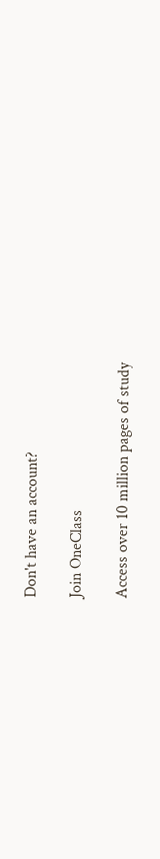Don't have an account?

Join OneClass

Access over 10 million pages of study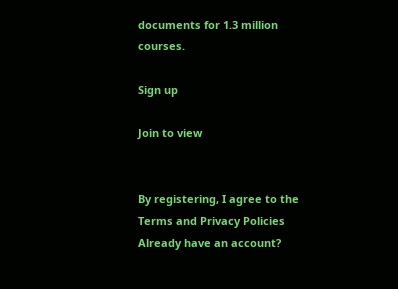documents for 1.3 million courses.

Sign up

Join to view


By registering, I agree to the Terms and Privacy Policies
Already have an account?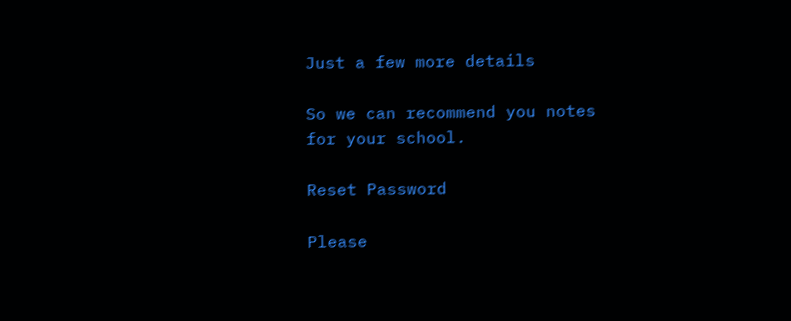Just a few more details

So we can recommend you notes for your school.

Reset Password

Please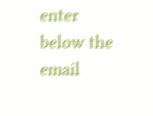enter below the email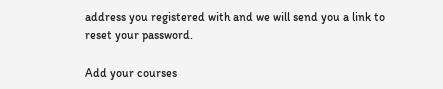address you registered with and we will send you a link to reset your password.

Add your courses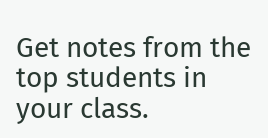Get notes from the top students in your class.